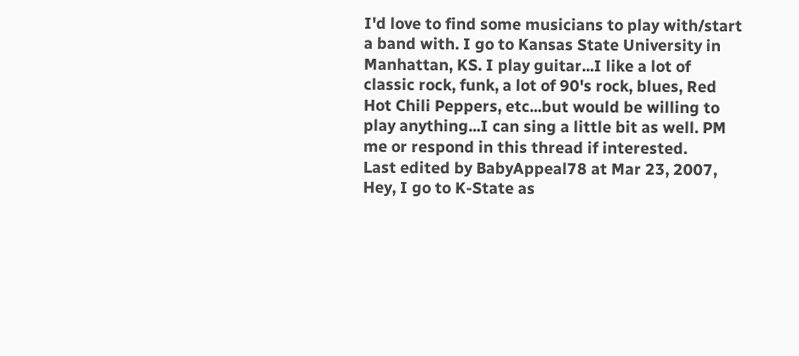I'd love to find some musicians to play with/start a band with. I go to Kansas State University in Manhattan, KS. I play guitar...I like a lot of classic rock, funk, a lot of 90's rock, blues, Red Hot Chili Peppers, etc...but would be willing to play anything...I can sing a little bit as well. PM me or respond in this thread if interested.
Last edited by BabyAppeal78 at Mar 23, 2007,
Hey, I go to K-State as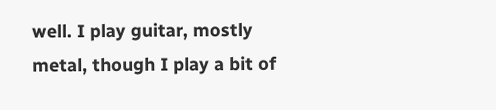well. I play guitar, mostly metal, though I play a bit of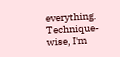everything. Technique-wise, I'm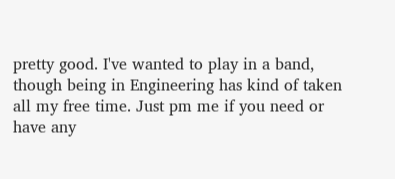pretty good. I've wanted to play in a band, though being in Engineering has kind of taken all my free time. Just pm me if you need or have any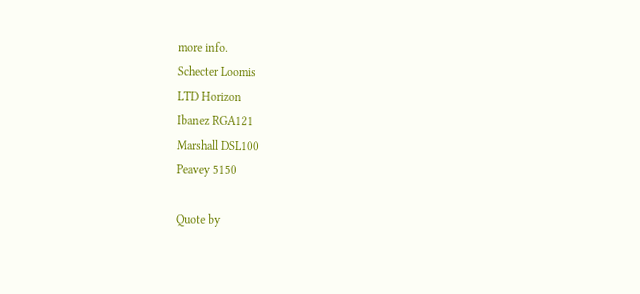more info.
Schecter Loomis
LTD Horizon
Ibanez RGA121
Marshall DSL100
Peavey 5150

Quote by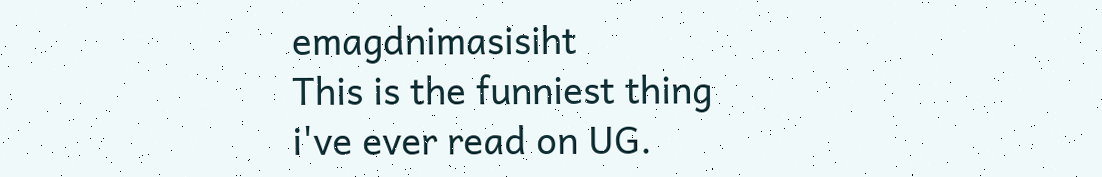emagdnimasisiht
This is the funniest thing i've ever read on UG.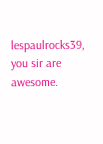lespaulrocks39, you sir are awesome.